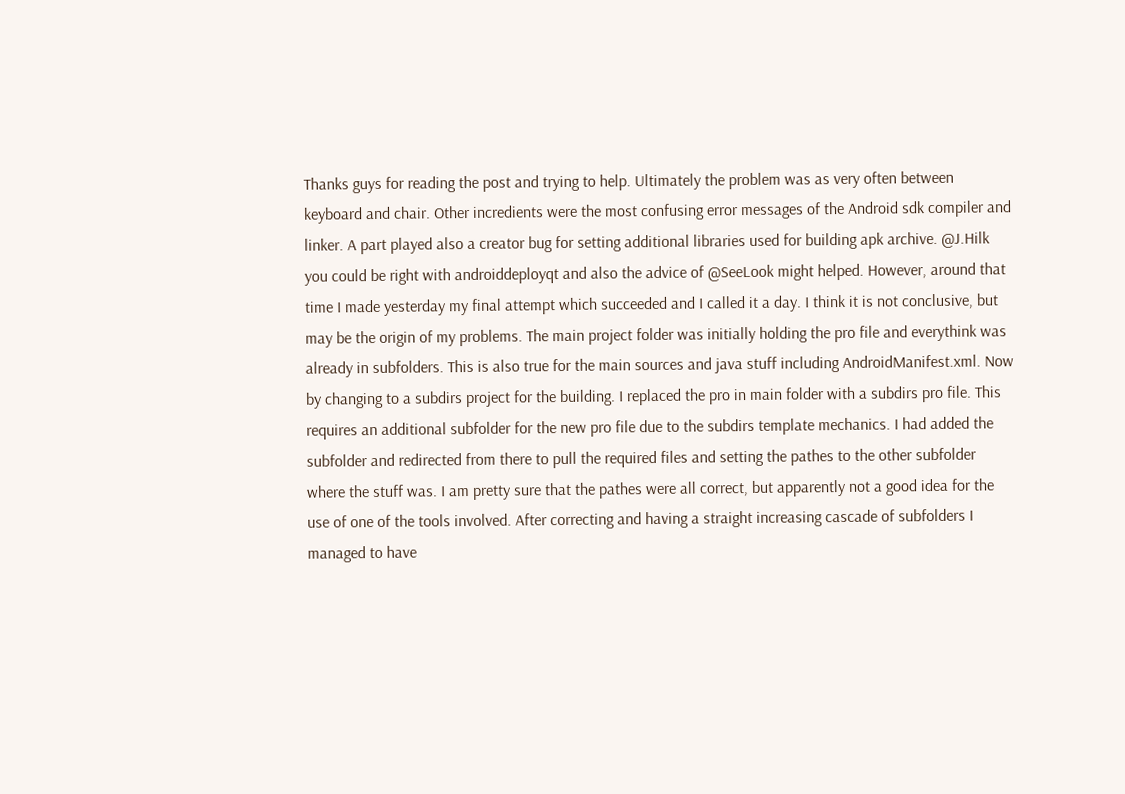Thanks guys for reading the post and trying to help. Ultimately the problem was as very often between keyboard and chair. Other incredients were the most confusing error messages of the Android sdk compiler and linker. A part played also a creator bug for setting additional libraries used for building apk archive. @J.Hilk you could be right with androiddeployqt and also the advice of @SeeLook might helped. However, around that time I made yesterday my final attempt which succeeded and I called it a day. I think it is not conclusive, but may be the origin of my problems. The main project folder was initially holding the pro file and everythink was already in subfolders. This is also true for the main sources and java stuff including AndroidManifest.xml. Now by changing to a subdirs project for the building. I replaced the pro in main folder with a subdirs pro file. This requires an additional subfolder for the new pro file due to the subdirs template mechanics. I had added the subfolder and redirected from there to pull the required files and setting the pathes to the other subfolder where the stuff was. I am pretty sure that the pathes were all correct, but apparently not a good idea for the use of one of the tools involved. After correcting and having a straight increasing cascade of subfolders I managed to have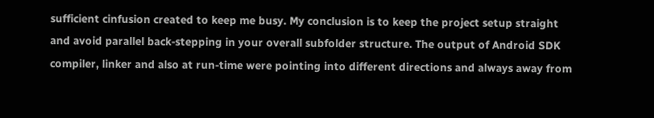sufficient cinfusion created to keep me busy. My conclusion is to keep the project setup straight and avoid parallel back-stepping in your overall subfolder structure. The output of Android SDK compiler, linker and also at run-time were pointing into different directions and always away from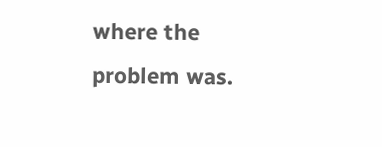where the problem was.